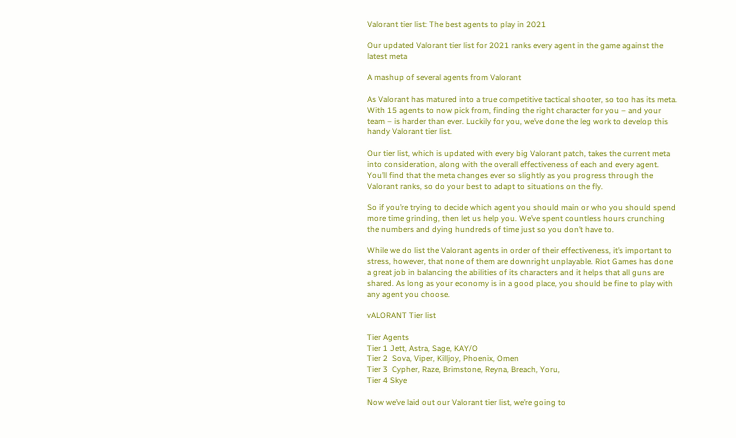Valorant tier list: The best agents to play in 2021

Our updated Valorant tier list for 2021 ranks every agent in the game against the latest meta

A mashup of several agents from Valorant

As Valorant has matured into a true competitive tactical shooter, so too has its meta. With 15 agents to now pick from, finding the right character for you – and your team – is harder than ever. Luckily for you, we’ve done the leg work to develop this handy Valorant tier list.

Our tier list, which is updated with every big Valorant patch, takes the current meta into consideration, along with the overall effectiveness of each and every agent. You’ll find that the meta changes ever so slightly as you progress through the Valorant ranks, so do your best to adapt to situations on the fly.

So if you’re trying to decide which agent you should main or who you should spend more time grinding, then let us help you. We’ve spent countless hours crunching the numbers and dying hundreds of time just so you don’t have to.

While we do list the Valorant agents in order of their effectiveness, it’s important to stress, however, that none of them are downright unplayable. Riot Games has done a great job in balancing the abilities of its characters and it helps that all guns are shared. As long as your economy is in a good place, you should be fine to play with any agent you choose.

vALORANT Tier list

Tier Agents
Tier 1 Jett, Astra, Sage, KAY/O
Tier 2  Sova, Viper, Killjoy, Phoenix, Omen
Tier 3  Cypher, Raze, Brimstone, Reyna, Breach, Yoru,
Tier 4 Skye

Now we’ve laid out our Valorant tier list, we’re going to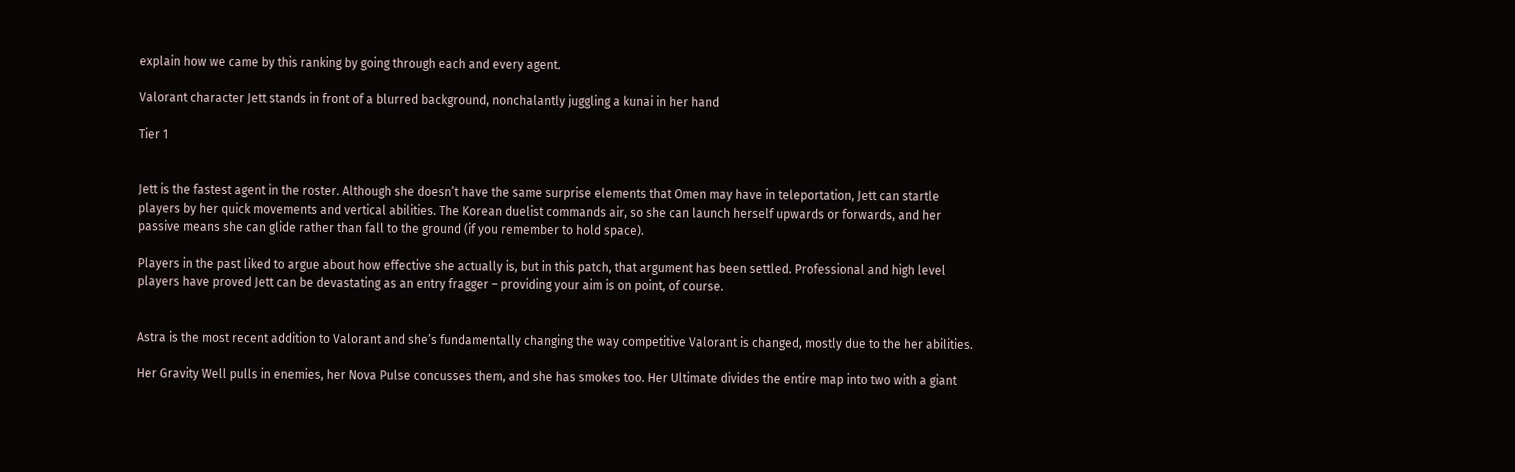explain how we came by this ranking by going through each and every agent.

Valorant character Jett stands in front of a blurred background, nonchalantly juggling a kunai in her hand

Tier 1


Jett is the fastest agent in the roster. Although she doesn’t have the same surprise elements that Omen may have in teleportation, Jett can startle players by her quick movements and vertical abilities. The Korean duelist commands air, so she can launch herself upwards or forwards, and her passive means she can glide rather than fall to the ground (if you remember to hold space).

Players in the past liked to argue about how effective she actually is, but in this patch, that argument has been settled. Professional and high level players have proved Jett can be devastating as an entry fragger – providing your aim is on point, of course.


Astra is the most recent addition to Valorant and she’s fundamentally changing the way competitive Valorant is changed, mostly due to the her abilities.

Her Gravity Well pulls in enemies, her Nova Pulse concusses them, and she has smokes too. Her Ultimate divides the entire map into two with a giant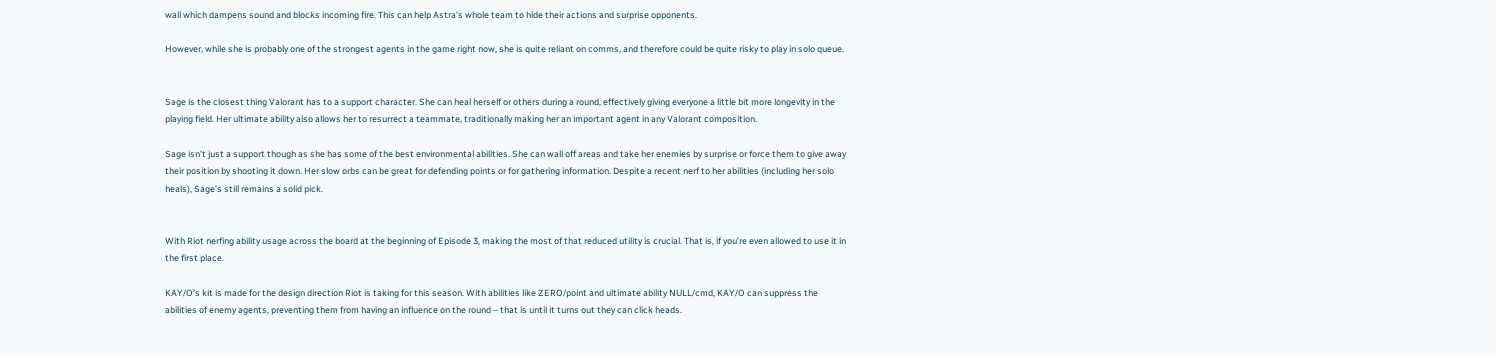wall which dampens sound and blocks incoming fire. This can help Astra’s whole team to hide their actions and surprise opponents.

However, while she is probably one of the strongest agents in the game right now, she is quite reliant on comms, and therefore could be quite risky to play in solo queue.


Sage is the closest thing Valorant has to a support character. She can heal herself or others during a round, effectively giving everyone a little bit more longevity in the playing field. Her ultimate ability also allows her to resurrect a teammate, traditionally making her an important agent in any Valorant composition.

Sage isn’t just a support though as she has some of the best environmental abilities. She can wall off areas and take her enemies by surprise or force them to give away their position by shooting it down. Her slow orbs can be great for defending points or for gathering information. Despite a recent nerf to her abilities (including her solo heals), Sage’s still remains a solid pick.


With Riot nerfing ability usage across the board at the beginning of Episode 3, making the most of that reduced utility is crucial. That is, if you’re even allowed to use it in the first place.

KAY/O’s kit is made for the design direction Riot is taking for this season. With abilities like ZERO/point and ultimate ability NULL/cmd, KAY/O can suppress the abilities of enemy agents, preventing them from having an influence on the round – that is until it turns out they can click heads.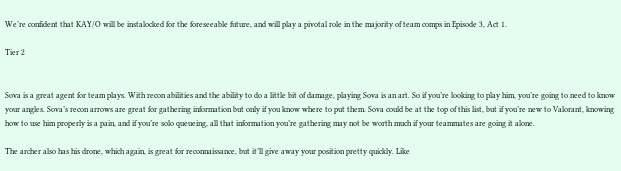We’re confident that KAY/O will be instalocked for the foreseeable future, and will play a pivotal role in the majority of team comps in Episode 3, Act 1.

Tier 2


Sova is a great agent for team plays. With recon abilities and the ability to do a little bit of damage, playing Sova is an art. So if you’re looking to play him, you’re going to need to know your angles. Sova’s recon arrows are great for gathering information but only if you know where to put them. Sova could be at the top of this list, but if you’re new to Valorant, knowing how to use him properly is a pain, and if you’re solo queueing, all that information you’re gathering may not be worth much if your teammates are going it alone.

The archer also has his drone, which again, is great for reconnaissance, but it’ll give away your position pretty quickly. Like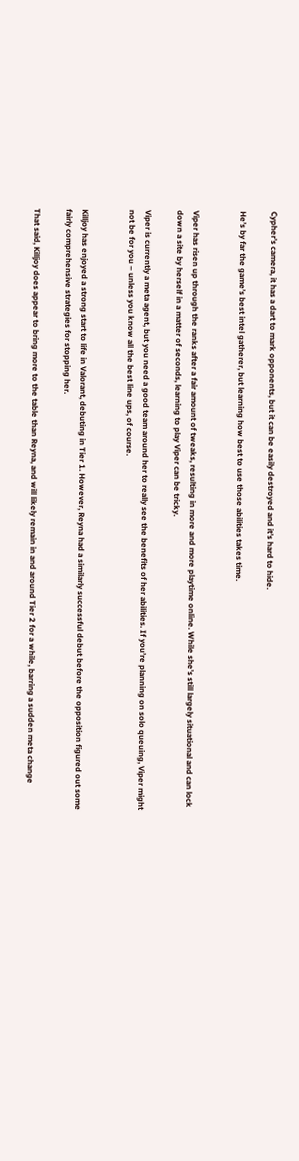Cypher’s camera, it has a dart to mark opponents, but it can be easily destroyed and it’s hard to hide.

He’s by far the game’s best intel gatherer, but learning how best to use those abilities takes time.


Viper has risen up through the ranks after a fair amount of tweaks, resulting in more and more playtime online. While she’s still largely situational and can lock down a site by herself in a matter of seconds, learning to play Viper can be tricky.

Viper is currently a meta agent, but you need a good team around her to really see the benefits of her abilities. If you’re planning on solo queuing, Viper might not be for you – unless you know all the best line ups, of course.


Killjoy has enjoyed a strong start to life in Valorant, debuting in Tier 1. However, Reyna had a similarly successful debut before the opposition figured out some fairly comprehensive strategies for stopping her.

That said, Killjoy does appear to bring more to the table than Reyna, and will likely remain in and around Tier 2 for a while, barring a sudden meta change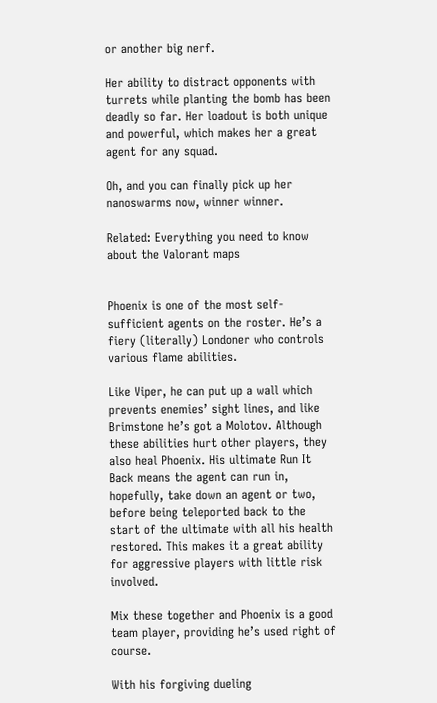or another big nerf.

Her ability to distract opponents with turrets while planting the bomb has been deadly so far. Her loadout is both unique and powerful, which makes her a great agent for any squad.

Oh, and you can finally pick up her nanoswarms now, winner winner.

Related: Everything you need to know about the Valorant maps


Phoenix is one of the most self-sufficient agents on the roster. He’s a fiery (literally) Londoner who controls various flame abilities.

Like Viper, he can put up a wall which prevents enemies’ sight lines, and like Brimstone he’s got a Molotov. Although these abilities hurt other players, they also heal Phoenix. His ultimate Run It Back means the agent can run in, hopefully, take down an agent or two, before being teleported back to the start of the ultimate with all his health restored. This makes it a great ability for aggressive players with little risk involved.

Mix these together and Phoenix is a good team player, providing he’s used right of course.

With his forgiving dueling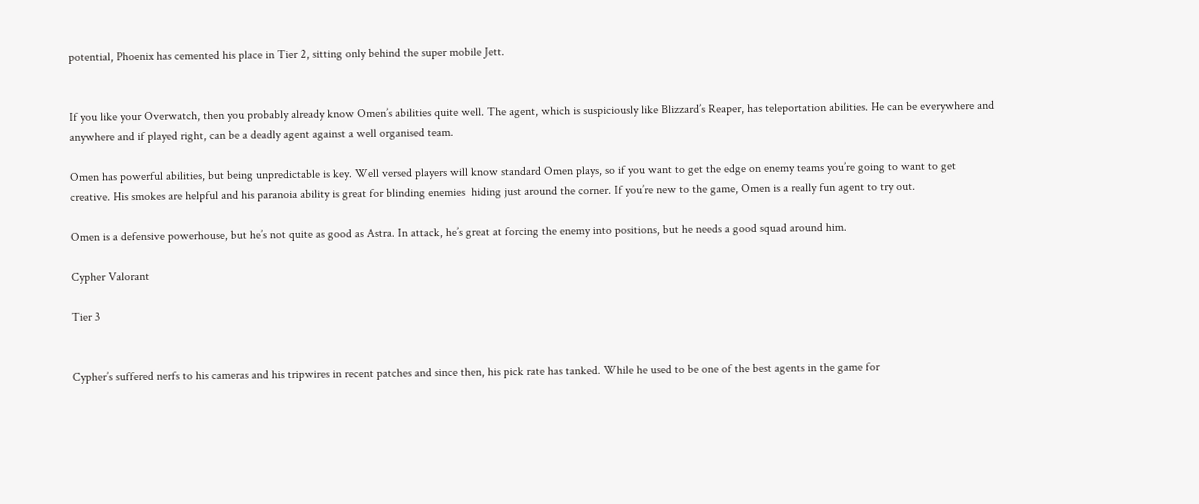potential, Phoenix has cemented his place in Tier 2, sitting only behind the super mobile Jett.


If you like your Overwatch, then you probably already know Omen’s abilities quite well. The agent, which is suspiciously like Blizzard’s Reaper, has teleportation abilities. He can be everywhere and anywhere and if played right, can be a deadly agent against a well organised team.

Omen has powerful abilities, but being unpredictable is key. Well versed players will know standard Omen plays, so if you want to get the edge on enemy teams you’re going to want to get creative. His smokes are helpful and his paranoia ability is great for blinding enemies  hiding just around the corner. If you’re new to the game, Omen is a really fun agent to try out.

Omen is a defensive powerhouse, but he’s not quite as good as Astra. In attack, he’s great at forcing the enemy into positions, but he needs a good squad around him.

Cypher Valorant

Tier 3


Cypher’s suffered nerfs to his cameras and his tripwires in recent patches and since then, his pick rate has tanked. While he used to be one of the best agents in the game for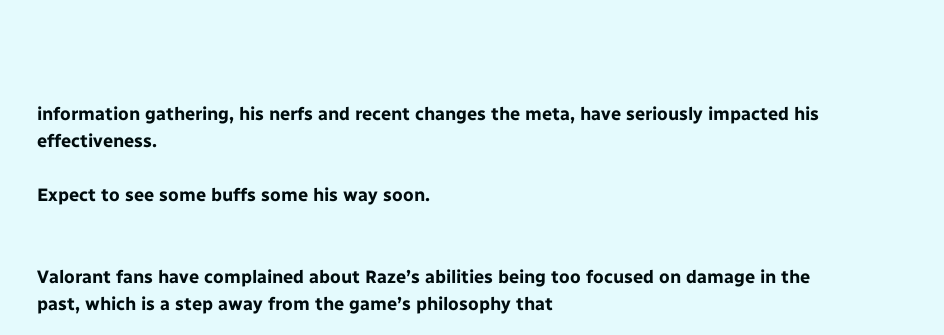information gathering, his nerfs and recent changes the meta, have seriously impacted his effectiveness.

Expect to see some buffs some his way soon.


Valorant fans have complained about Raze’s abilities being too focused on damage in the past, which is a step away from the game’s philosophy that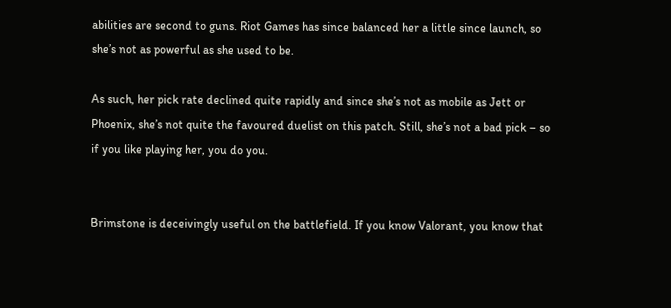abilities are second to guns. Riot Games has since balanced her a little since launch, so she’s not as powerful as she used to be.

As such, her pick rate declined quite rapidly and since she’s not as mobile as Jett or Phoenix, she’s not quite the favoured duelist on this patch. Still, she’s not a bad pick – so if you like playing her, you do you.


Brimstone is deceivingly useful on the battlefield. If you know Valorant, you know that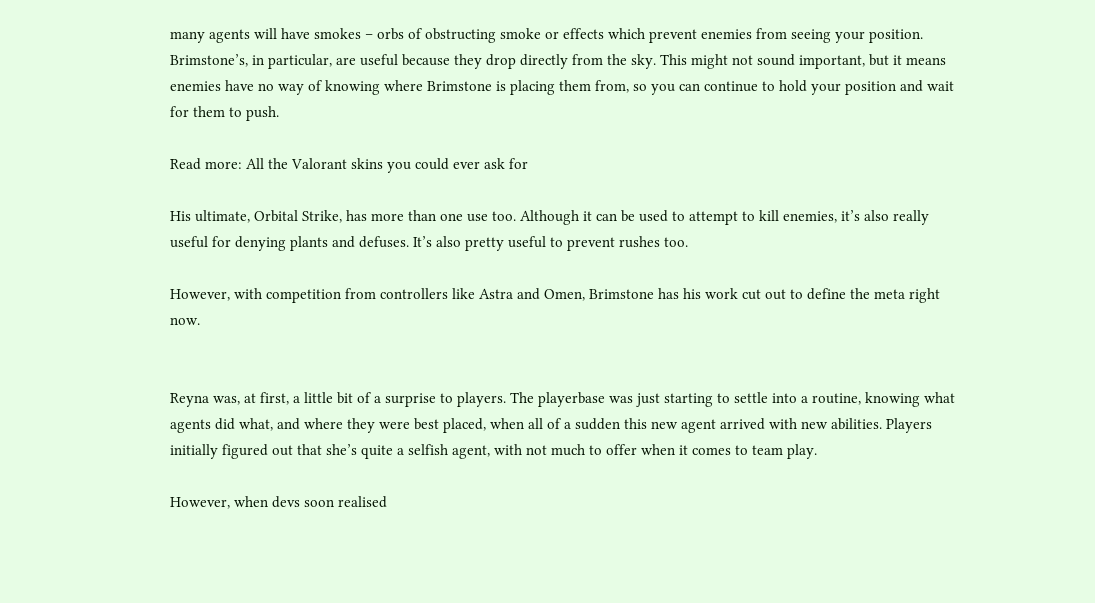many agents will have smokes – orbs of obstructing smoke or effects which prevent enemies from seeing your position. Brimstone’s, in particular, are useful because they drop directly from the sky. This might not sound important, but it means enemies have no way of knowing where Brimstone is placing them from, so you can continue to hold your position and wait for them to push.

Read more: All the Valorant skins you could ever ask for

His ultimate, Orbital Strike, has more than one use too. Although it can be used to attempt to kill enemies, it’s also really useful for denying plants and defuses. It’s also pretty useful to prevent rushes too.

However, with competition from controllers like Astra and Omen, Brimstone has his work cut out to define the meta right now.


Reyna was, at first, a little bit of a surprise to players. The playerbase was just starting to settle into a routine, knowing what agents did what, and where they were best placed, when all of a sudden this new agent arrived with new abilities. Players initially figured out that she’s quite a selfish agent, with not much to offer when it comes to team play.

However, when devs soon realised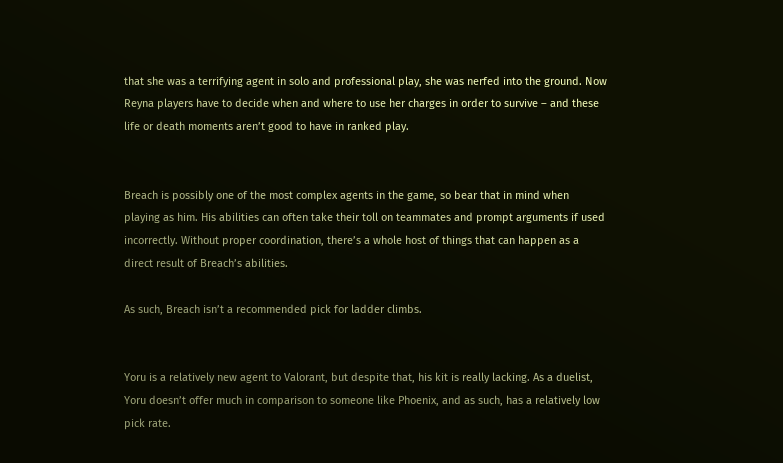that she was a terrifying agent in solo and professional play, she was nerfed into the ground. Now Reyna players have to decide when and where to use her charges in order to survive – and these life or death moments aren’t good to have in ranked play.


Breach is possibly one of the most complex agents in the game, so bear that in mind when playing as him. His abilities can often take their toll on teammates and prompt arguments if used incorrectly. Without proper coordination, there’s a whole host of things that can happen as a direct result of Breach’s abilities.

As such, Breach isn’t a recommended pick for ladder climbs.


Yoru is a relatively new agent to Valorant, but despite that, his kit is really lacking. As a duelist, Yoru doesn’t offer much in comparison to someone like Phoenix, and as such, has a relatively low pick rate.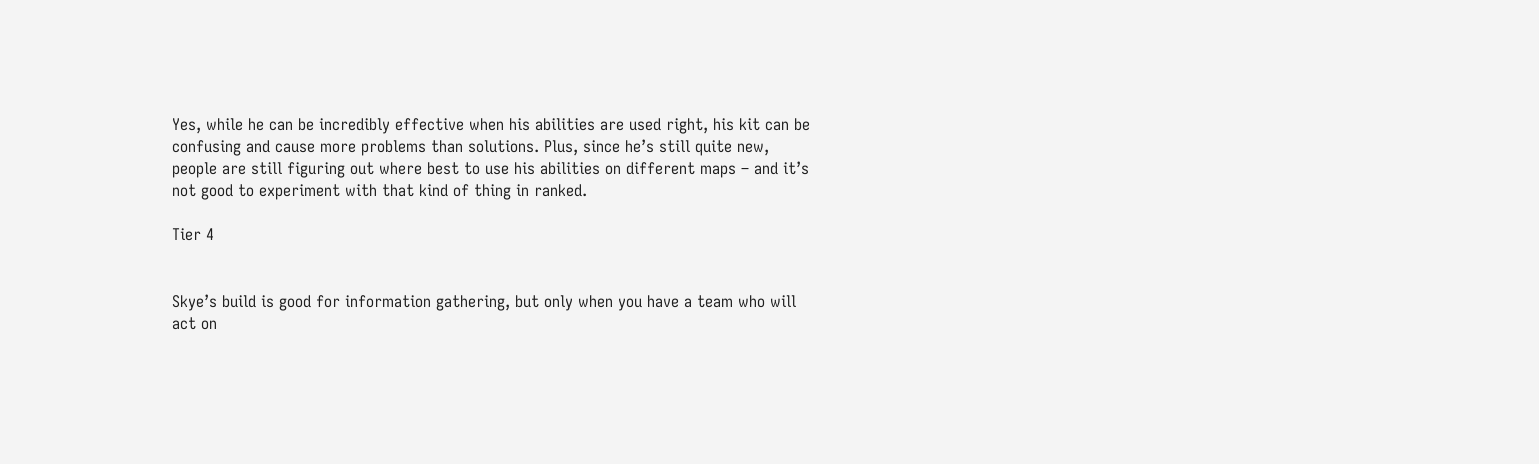Yes, while he can be incredibly effective when his abilities are used right, his kit can be confusing and cause more problems than solutions. Plus, since he’s still quite new, people are still figuring out where best to use his abilities on different maps – and it’s not good to experiment with that kind of thing in ranked.

Tier 4


Skye’s build is good for information gathering, but only when you have a team who will act on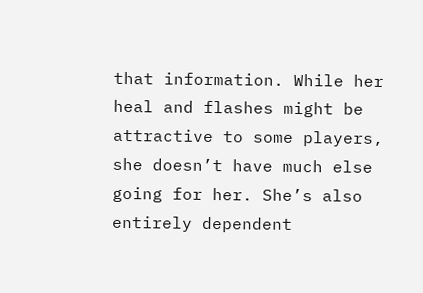that information. While her heal and flashes might be attractive to some players, she doesn’t have much else going for her. She’s also entirely dependent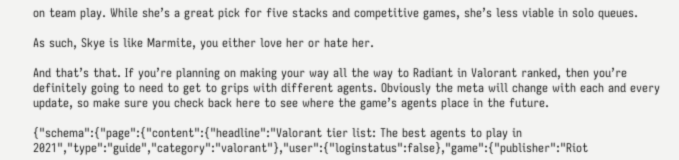on team play. While she’s a great pick for five stacks and competitive games, she’s less viable in solo queues.

As such, Skye is like Marmite, you either love her or hate her.

And that’s that. If you’re planning on making your way all the way to Radiant in Valorant ranked, then you’re definitely going to need to get to grips with different agents. Obviously the meta will change with each and every update, so make sure you check back here to see where the game’s agents place in the future.

{"schema":{"page":{"content":{"headline":"Valorant tier list: The best agents to play in 2021","type":"guide","category":"valorant"},"user":{"loginstatus":false},"game":{"publisher":"Riot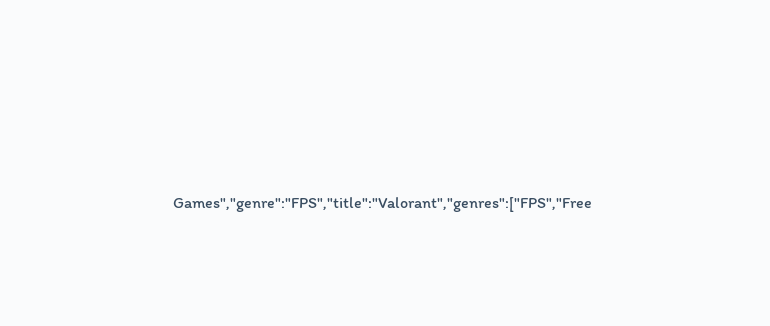Games","genre":"FPS","title":"Valorant","genres":["FPS","Free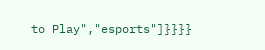to Play","esports"]}}}}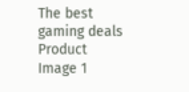The best gaming deals
Product Image 1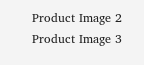Product Image 2
Product Image 3